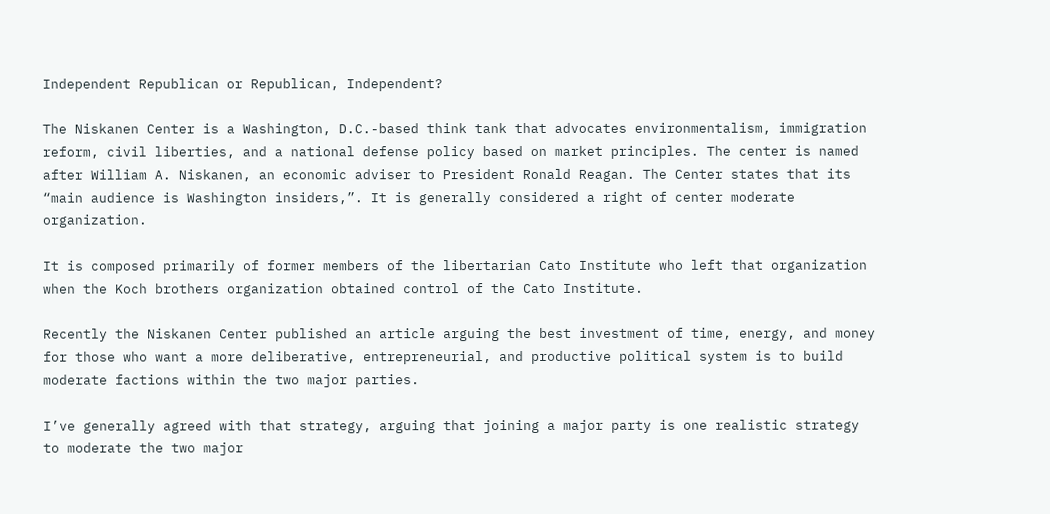Independent Republican or Republican, Independent?

The Niskanen Center is a Washington, D.C.-based think tank that advocates environmentalism, immigration reform, civil liberties, and a national defense policy based on market principles. The center is named after William A. Niskanen, an economic adviser to President Ronald Reagan. The Center states that its “main audience is Washington insiders,”. It is generally considered a right of center moderate organization.

It is composed primarily of former members of the libertarian Cato Institute who left that organization when the Koch brothers organization obtained control of the Cato Institute.

Recently the Niskanen Center published an article arguing the best investment of time, energy, and money for those who want a more deliberative, entrepreneurial, and productive political system is to build moderate factions within the two major parties.

I’ve generally agreed with that strategy, arguing that joining a major party is one realistic strategy to moderate the two major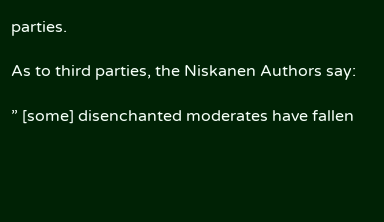parties.

As to third parties, the Niskanen Authors say:

” [some] disenchanted moderates have fallen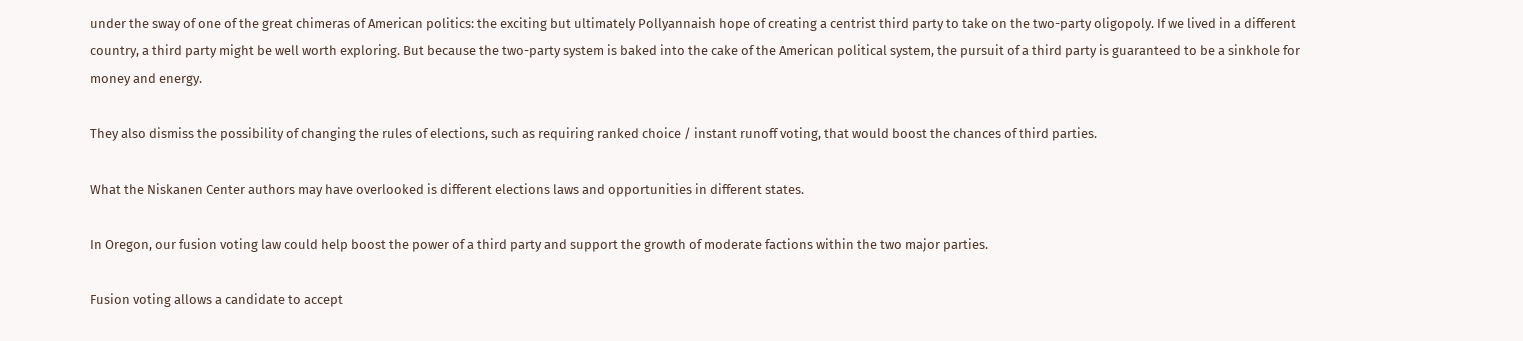under the sway of one of the great chimeras of American politics: the exciting but ultimately Pollyannaish hope of creating a centrist third party to take on the two-party oligopoly. If we lived in a different country, a third party might be well worth exploring. But because the two-party system is baked into the cake of the American political system, the pursuit of a third party is guaranteed to be a sinkhole for money and energy.

They also dismiss the possibility of changing the rules of elections, such as requiring ranked choice / instant runoff voting, that would boost the chances of third parties.

What the Niskanen Center authors may have overlooked is different elections laws and opportunities in different states.

In Oregon, our fusion voting law could help boost the power of a third party and support the growth of moderate factions within the two major parties.

Fusion voting allows a candidate to accept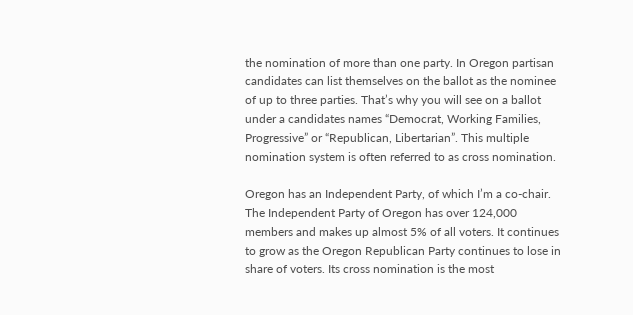the nomination of more than one party. In Oregon partisan candidates can list themselves on the ballot as the nominee of up to three parties. That’s why you will see on a ballot under a candidates names “Democrat, Working Families, Progressive” or “Republican, Libertarian”. This multiple nomination system is often referred to as cross nomination.

Oregon has an Independent Party, of which I’m a co-chair. The Independent Party of Oregon has over 124,000 members and makes up almost 5% of all voters. It continues to grow as the Oregon Republican Party continues to lose in share of voters. Its cross nomination is the most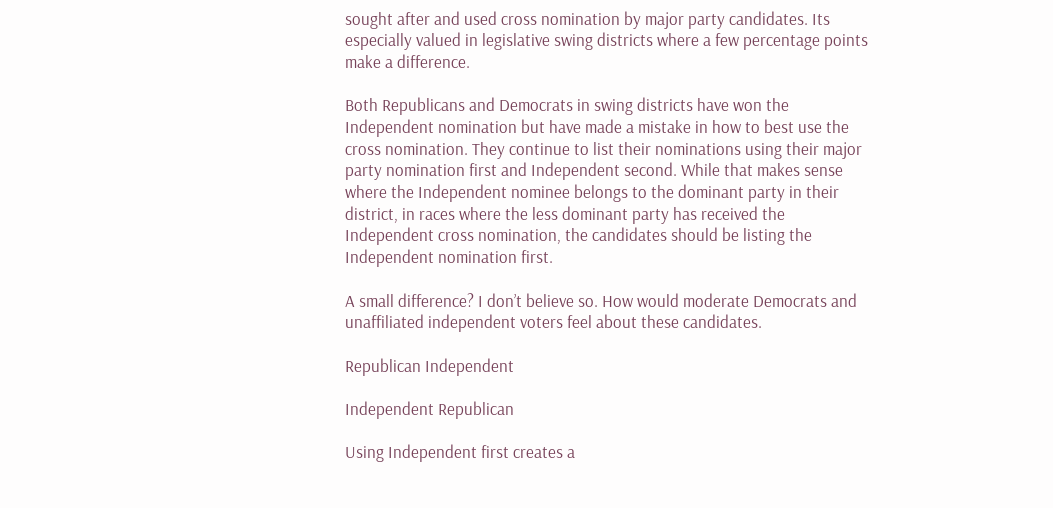sought after and used cross nomination by major party candidates. Its especially valued in legislative swing districts where a few percentage points make a difference.

Both Republicans and Democrats in swing districts have won the Independent nomination but have made a mistake in how to best use the cross nomination. They continue to list their nominations using their major party nomination first and Independent second. While that makes sense where the Independent nominee belongs to the dominant party in their district, in races where the less dominant party has received the Independent cross nomination, the candidates should be listing the Independent nomination first.

A small difference? I don’t believe so. How would moderate Democrats and unaffiliated independent voters feel about these candidates.

Republican Independent

Independent Republican

Using Independent first creates a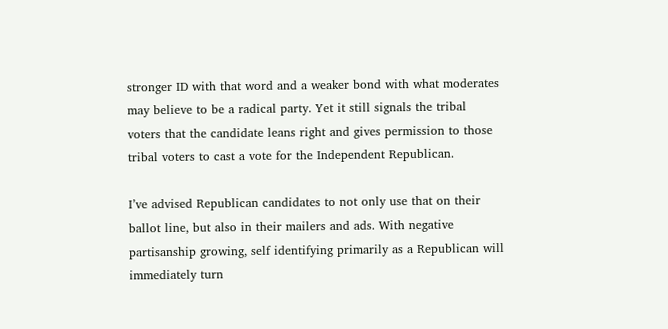stronger ID with that word and a weaker bond with what moderates may believe to be a radical party. Yet it still signals the tribal voters that the candidate leans right and gives permission to those tribal voters to cast a vote for the Independent Republican.

I’ve advised Republican candidates to not only use that on their ballot line, but also in their mailers and ads. With negative partisanship growing, self identifying primarily as a Republican will immediately turn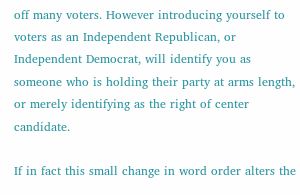off many voters. However introducing yourself to voters as an Independent Republican, or Independent Democrat, will identify you as someone who is holding their party at arms length, or merely identifying as the right of center candidate.

If in fact this small change in word order alters the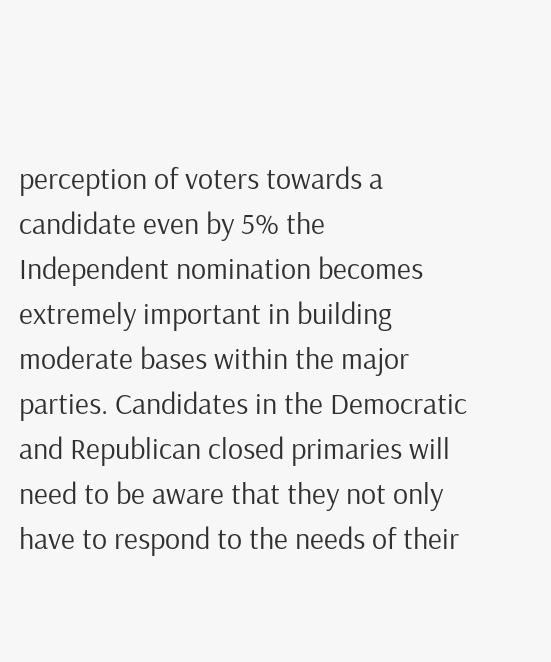perception of voters towards a candidate even by 5% the Independent nomination becomes extremely important in building moderate bases within the major parties. Candidates in the Democratic and Republican closed primaries will need to be aware that they not only have to respond to the needs of their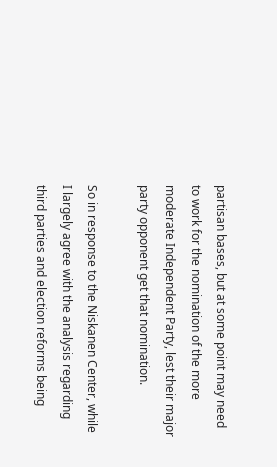partisan bases, but at some point may need to work for the nomination of the more moderate Independent Party, lest their major party opponent get that nomination.

So in response to the Niskanen Center, while I largely agree with the analysis regarding third parties and election reforms being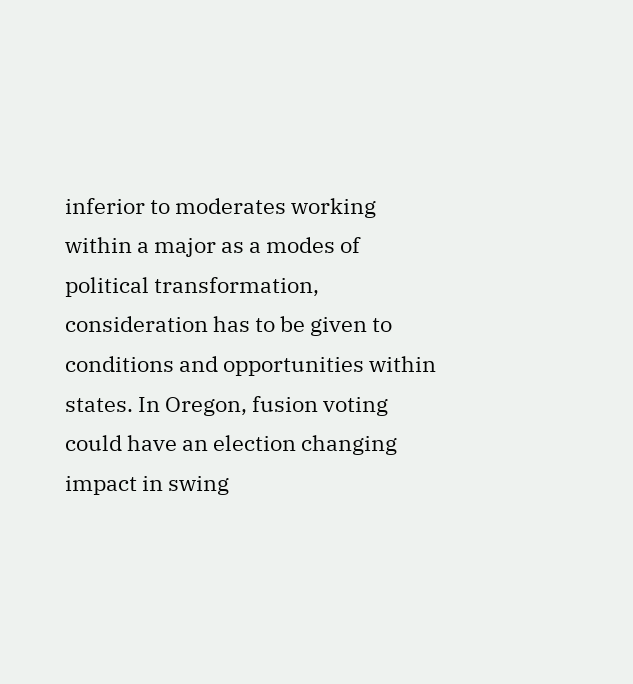inferior to moderates working within a major as a modes of political transformation, consideration has to be given to conditions and opportunities within states. In Oregon, fusion voting could have an election changing impact in swing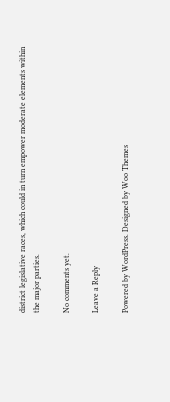district legislative races, which could in turn empower moderate elements within the major parties.

No comments yet.

Leave a Reply

Powered by WordPress. Designed by Woo Themes